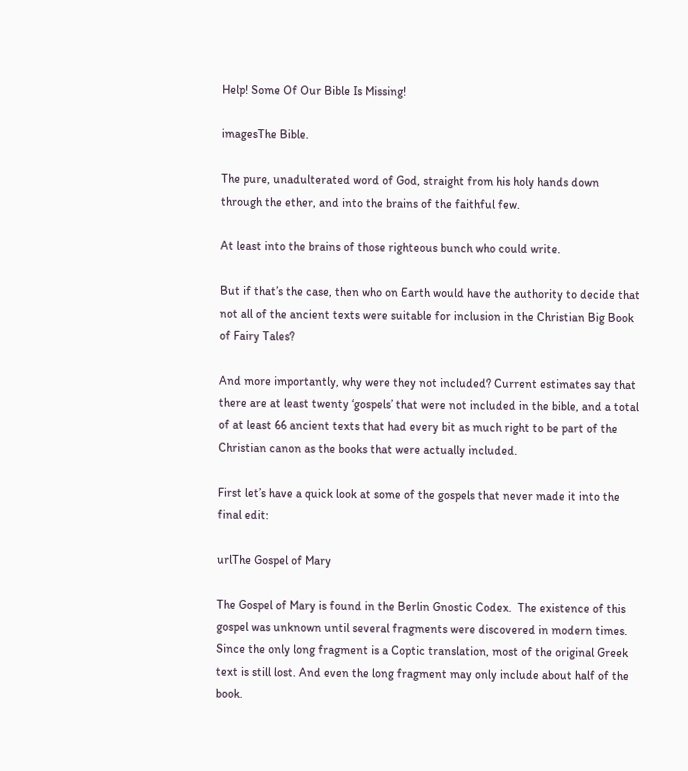Help! Some Of Our Bible Is Missing!

imagesThe Bible.

The pure, unadulterated word of God, straight from his holy hands down through the ether, and into the brains of the faithful few.

At least into the brains of those righteous bunch who could write.

But if that’s the case, then who on Earth would have the authority to decide that not all of the ancient texts were suitable for inclusion in the Christian Big Book of Fairy Tales?

And more importantly, why were they not included? Current estimates say that there are at least twenty ‘gospels’ that were not included in the bible, and a total of at least 66 ancient texts that had every bit as much right to be part of the Christian canon as the books that were actually included.

First let’s have a quick look at some of the gospels that never made it into the final edit:

urlThe Gospel of Mary

The Gospel of Mary is found in the Berlin Gnostic Codex.  The existence of this gospel was unknown until several fragments were discovered in modern times. Since the only long fragment is a Coptic translation, most of the original Greek text is still lost. And even the long fragment may only include about half of the book.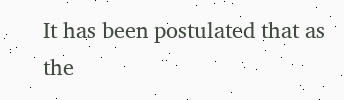It has been postulated that as the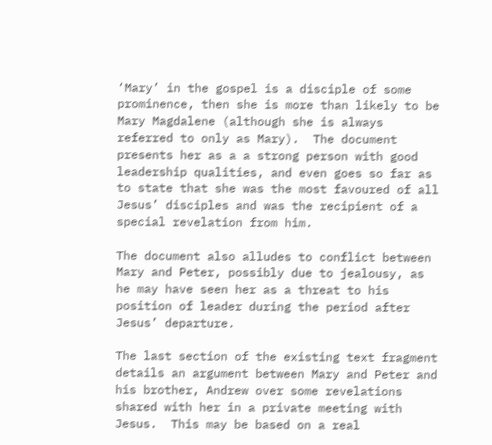‘Mary’ in the gospel is a disciple of some prominence, then she is more than likely to be Mary Magdalene (although she is always referred to only as Mary).  The document presents her as a a strong person with good leadership qualities, and even goes so far as to state that she was the most favoured of all Jesus’ disciples and was the recipient of a special revelation from him.

The document also alludes to conflict between Mary and Peter, possibly due to jealousy, as he may have seen her as a threat to his position of leader during the period after Jesus’ departure.

The last section of the existing text fragment details an argument between Mary and Peter and his brother, Andrew over some revelations shared with her in a private meeting with Jesus.  This may be based on a real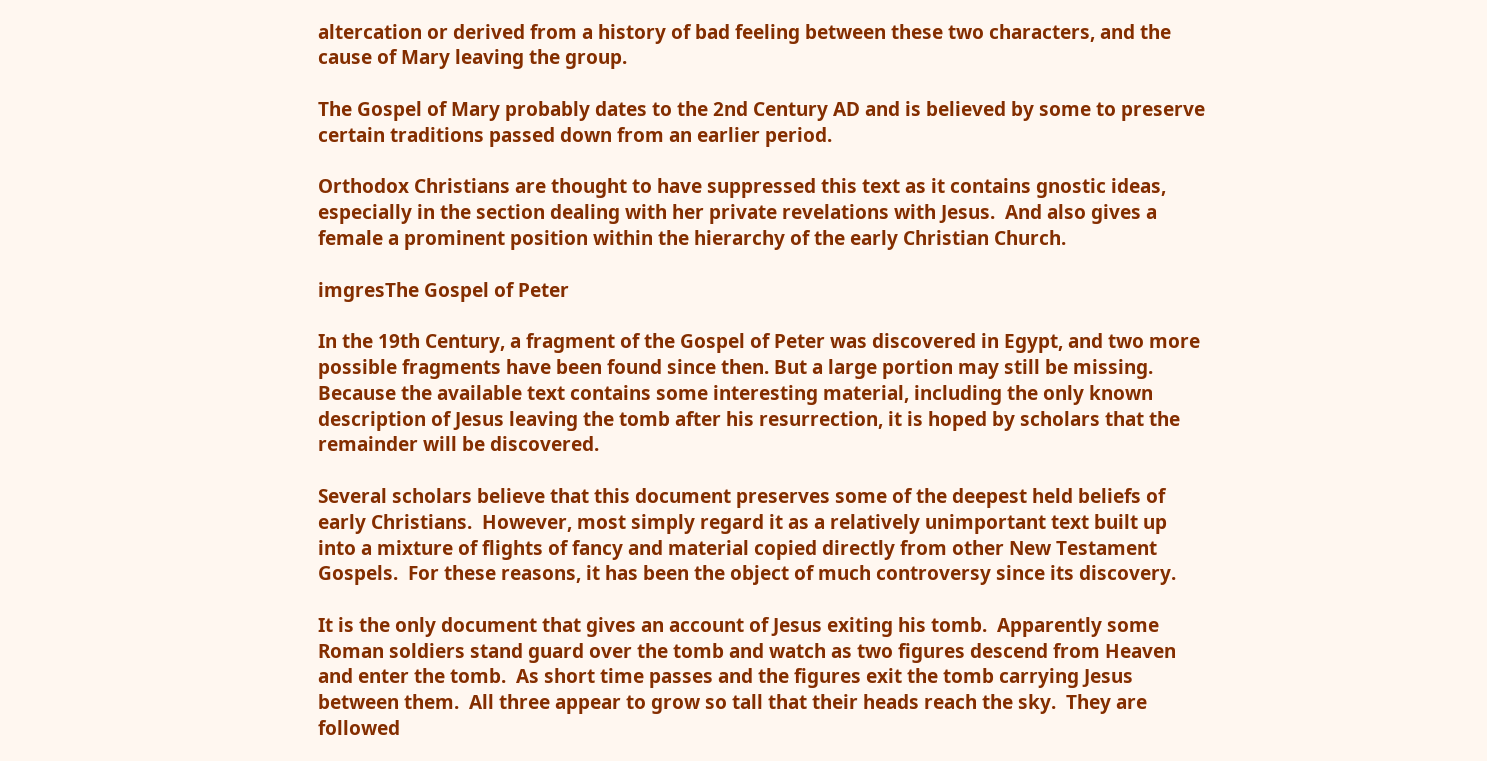altercation or derived from a history of bad feeling between these two characters, and the cause of Mary leaving the group.

The Gospel of Mary probably dates to the 2nd Century AD and is believed by some to preserve certain traditions passed down from an earlier period.

Orthodox Christians are thought to have suppressed this text as it contains gnostic ideas, especially in the section dealing with her private revelations with Jesus.  And also gives a female a prominent position within the hierarchy of the early Christian Church.

imgresThe Gospel of Peter

In the 19th Century, a fragment of the Gospel of Peter was discovered in Egypt, and two more possible fragments have been found since then. But a large portion may still be missing. Because the available text contains some interesting material, including the only known description of Jesus leaving the tomb after his resurrection, it is hoped by scholars that the remainder will be discovered.

Several scholars believe that this document preserves some of the deepest held beliefs of early Christians.  However, most simply regard it as a relatively unimportant text built up into a mixture of flights of fancy and material copied directly from other New Testament Gospels.  For these reasons, it has been the object of much controversy since its discovery.

It is the only document that gives an account of Jesus exiting his tomb.  Apparently some Roman soldiers stand guard over the tomb and watch as two figures descend from Heaven and enter the tomb.  As short time passes and the figures exit the tomb carrying Jesus between them.  All three appear to grow so tall that their heads reach the sky.  They are followed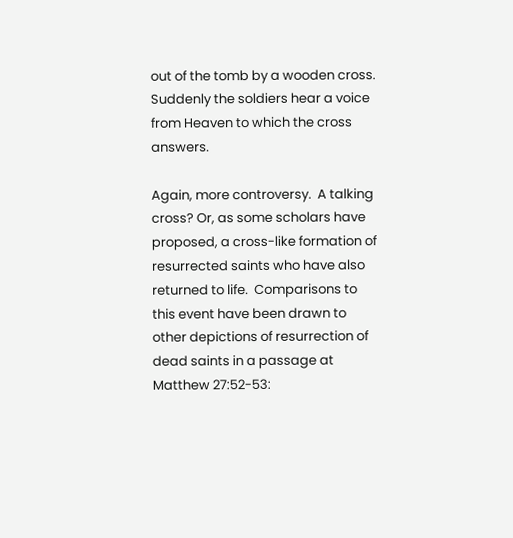out of the tomb by a wooden cross.  Suddenly the soldiers hear a voice from Heaven to which the cross answers.

Again, more controversy.  A talking cross? Or, as some scholars have proposed, a cross-like formation of resurrected saints who have also returned to life.  Comparisons to this event have been drawn to other depictions of resurrection of dead saints in a passage at Matthew 27:52-53: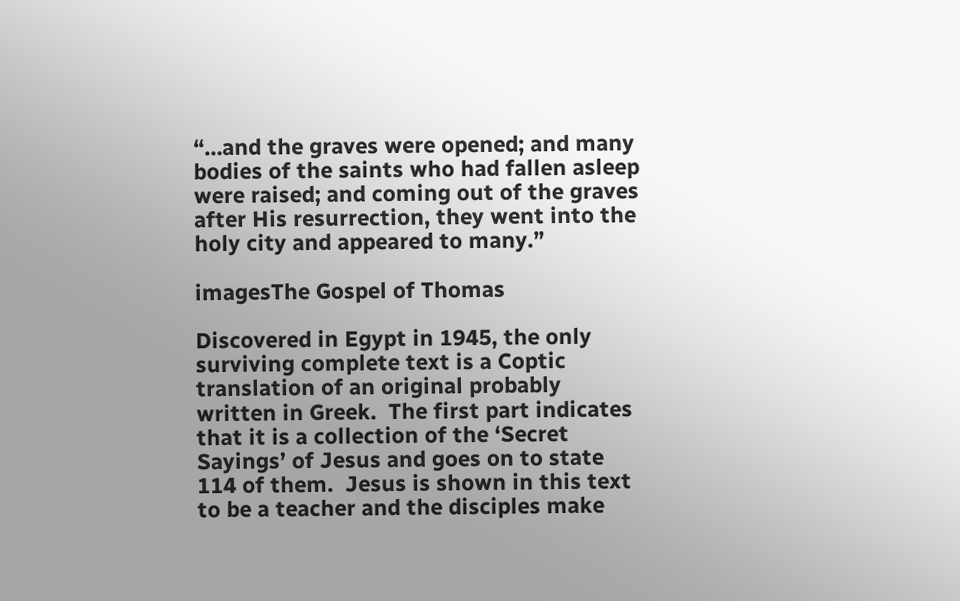“…and the graves were opened; and many bodies of the saints who had fallen asleep were raised; and coming out of the graves after His resurrection, they went into the holy city and appeared to many.”

imagesThe Gospel of Thomas

Discovered in Egypt in 1945, the only surviving complete text is a Coptic translation of an original probably written in Greek.  The first part indicates that it is a collection of the ‘Secret Sayings’ of Jesus and goes on to state 114 of them.  Jesus is shown in this text to be a teacher and the disciples make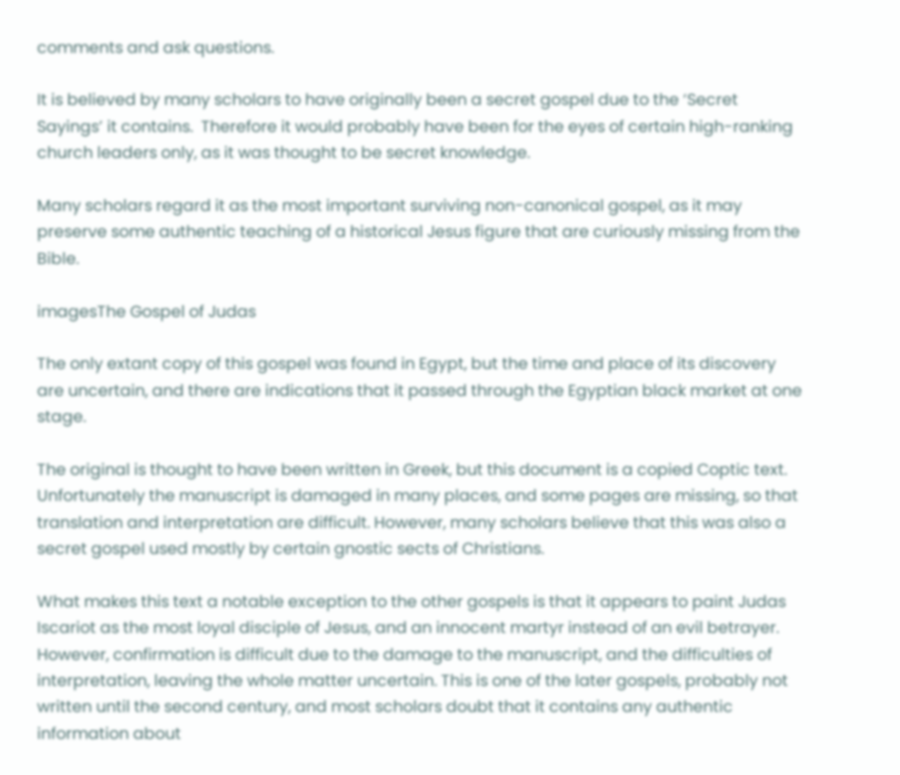comments and ask questions.

It is believed by many scholars to have originally been a secret gospel due to the ‘Secret Sayings’ it contains.  Therefore it would probably have been for the eyes of certain high-ranking church leaders only, as it was thought to be secret knowledge.

Many scholars regard it as the most important surviving non-canonical gospel, as it may preserve some authentic teaching of a historical Jesus figure that are curiously missing from the Bible.

imagesThe Gospel of Judas

The only extant copy of this gospel was found in Egypt, but the time and place of its discovery are uncertain, and there are indications that it passed through the Egyptian black market at one stage.

The original is thought to have been written in Greek, but this document is a copied Coptic text. Unfortunately the manuscript is damaged in many places, and some pages are missing, so that translation and interpretation are difficult. However, many scholars believe that this was also a secret gospel used mostly by certain gnostic sects of Christians.

What makes this text a notable exception to the other gospels is that it appears to paint Judas Iscariot as the most loyal disciple of Jesus, and an innocent martyr instead of an evil betrayer. However, confirmation is difficult due to the damage to the manuscript, and the difficulties of interpretation, leaving the whole matter uncertain. This is one of the later gospels, probably not written until the second century, and most scholars doubt that it contains any authentic information about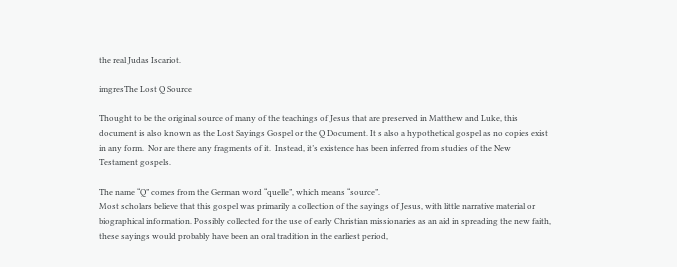the real Judas Iscariot.

imgresThe Lost Q Source

Thought to be the original source of many of the teachings of Jesus that are preserved in Matthew and Luke, this document is also known as the Lost Sayings Gospel or the Q Document. It s also a hypothetical gospel as no copies exist in any form.  Nor are there any fragments of it.  Instead, it’s existence has been inferred from studies of the New Testament gospels.

The name “Q” comes from the German word “quelle”, which means “source”.
Most scholars believe that this gospel was primarily a collection of the sayings of Jesus, with little narrative material or biographical information. Possibly collected for the use of early Christian missionaries as an aid in spreading the new faith, these sayings would probably have been an oral tradition in the earliest period,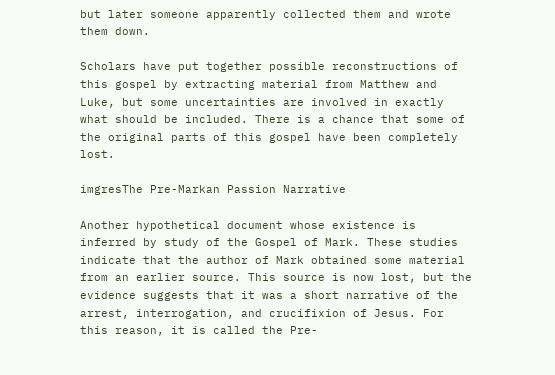but later someone apparently collected them and wrote them down.

Scholars have put together possible reconstructions of this gospel by extracting material from Matthew and Luke, but some uncertainties are involved in exactly what should be included. There is a chance that some of the original parts of this gospel have been completely lost.

imgresThe Pre-Markan Passion Narrative

Another hypothetical document whose existence is inferred by study of the Gospel of Mark. These studies indicate that the author of Mark obtained some material from an earlier source. This source is now lost, but the evidence suggests that it was a short narrative of the arrest, interrogation, and crucifixion of Jesus. For this reason, it is called the Pre-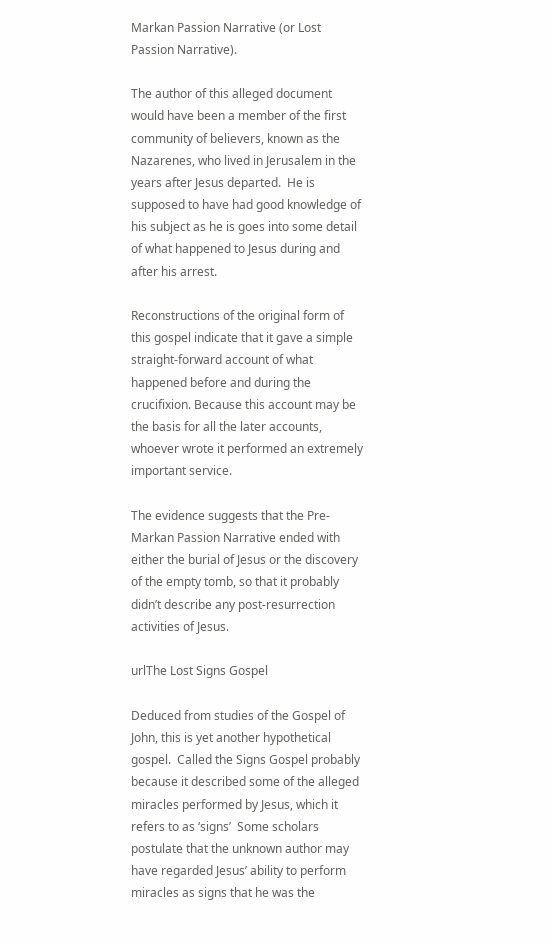Markan Passion Narrative (or Lost Passion Narrative).

The author of this alleged document would have been a member of the first community of believers, known as the Nazarenes, who lived in Jerusalem in the years after Jesus departed.  He is supposed to have had good knowledge of his subject as he is goes into some detail of what happened to Jesus during and after his arrest.

Reconstructions of the original form of this gospel indicate that it gave a simple straight-forward account of what happened before and during the crucifixion. Because this account may be the basis for all the later accounts, whoever wrote it performed an extremely important service.

The evidence suggests that the Pre-Markan Passion Narrative ended with either the burial of Jesus or the discovery of the empty tomb, so that it probably didn’t describe any post-resurrection activities of Jesus.

urlThe Lost Signs Gospel

Deduced from studies of the Gospel of John, this is yet another hypothetical gospel.  Called the Signs Gospel probably because it described some of the alleged miracles performed by Jesus, which it refers to as ‘signs’  Some scholars postulate that the unknown author may have regarded Jesus’ ability to perform miracles as signs that he was the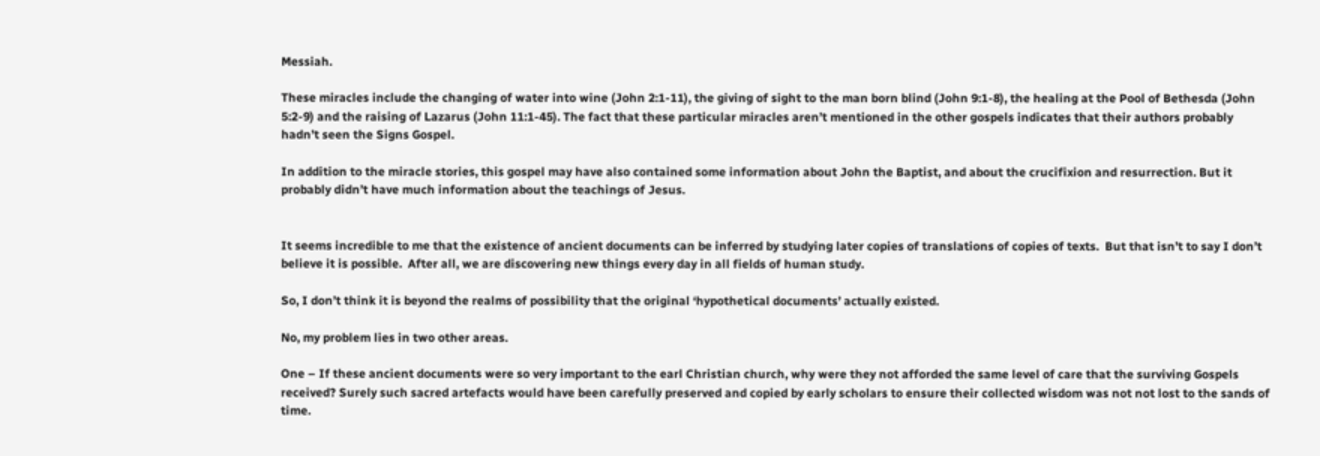Messiah.

These miracles include the changing of water into wine (John 2:1-11), the giving of sight to the man born blind (John 9:1-8), the healing at the Pool of Bethesda (John 5:2-9) and the raising of Lazarus (John 11:1-45). The fact that these particular miracles aren’t mentioned in the other gospels indicates that their authors probably hadn’t seen the Signs Gospel.

In addition to the miracle stories, this gospel may have also contained some information about John the Baptist, and about the crucifixion and resurrection. But it probably didn’t have much information about the teachings of Jesus.


It seems incredible to me that the existence of ancient documents can be inferred by studying later copies of translations of copies of texts.  But that isn’t to say I don’t believe it is possible.  After all, we are discovering new things every day in all fields of human study.

So, I don’t think it is beyond the realms of possibility that the original ‘hypothetical documents’ actually existed.

No, my problem lies in two other areas.

One – If these ancient documents were so very important to the earl Christian church, why were they not afforded the same level of care that the surviving Gospels received? Surely such sacred artefacts would have been carefully preserved and copied by early scholars to ensure their collected wisdom was not not lost to the sands of time.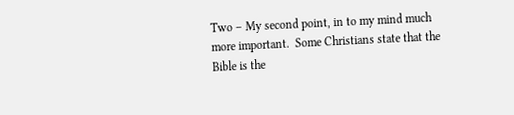Two – My second point, in to my mind much more important.  Some Christians state that the Bible is the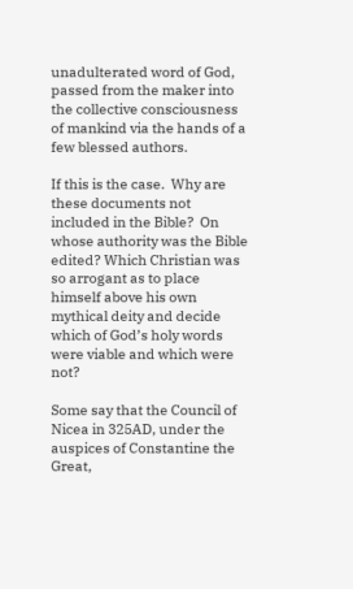unadulterated word of God, passed from the maker into the collective consciousness of mankind via the hands of a few blessed authors.

If this is the case.  Why are these documents not included in the Bible?  On whose authority was the Bible edited? Which Christian was so arrogant as to place himself above his own mythical deity and decide which of God’s holy words were viable and which were not?

Some say that the Council of Nicea in 325AD, under the auspices of Constantine the Great,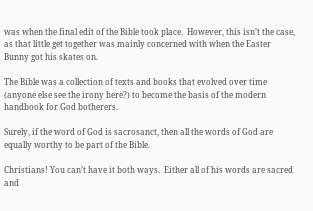was when the final edit of the Bible took place.  However, this isn’t the case, as that little get together was mainly concerned with when the Easter Bunny got his skates on.

The Bible was a collection of texts and books that evolved over time (anyone else see the irony here?) to become the basis of the modern handbook for God botherers.

Surely, if the word of God is sacrosanct, then all the words of God are equally worthy to be part of the Bible.

Christians! You can’t have it both ways.  Either all of his words are sacred and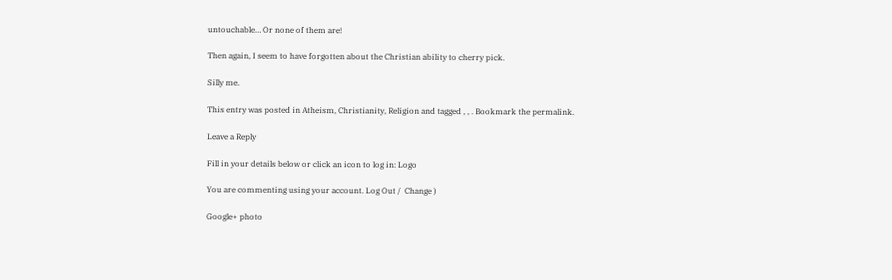untouchable… Or none of them are!

Then again, I seem to have forgotten about the Christian ability to cherry pick.

Silly me.

This entry was posted in Atheism, Christianity, Religion and tagged , , . Bookmark the permalink.

Leave a Reply

Fill in your details below or click an icon to log in: Logo

You are commenting using your account. Log Out /  Change )

Google+ photo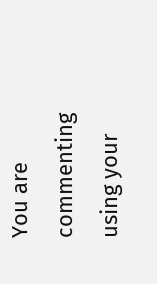You are commenting using your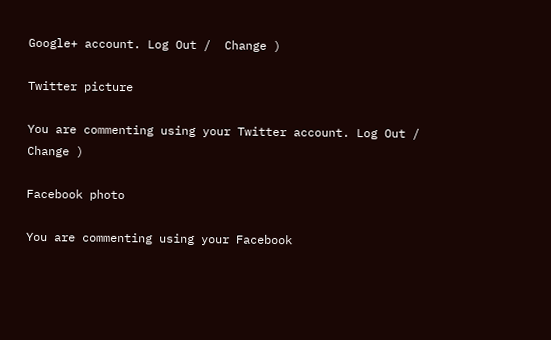Google+ account. Log Out /  Change )

Twitter picture

You are commenting using your Twitter account. Log Out /  Change )

Facebook photo

You are commenting using your Facebook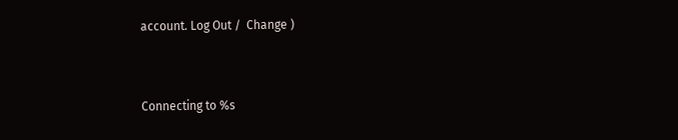account. Log Out /  Change )


Connecting to %s